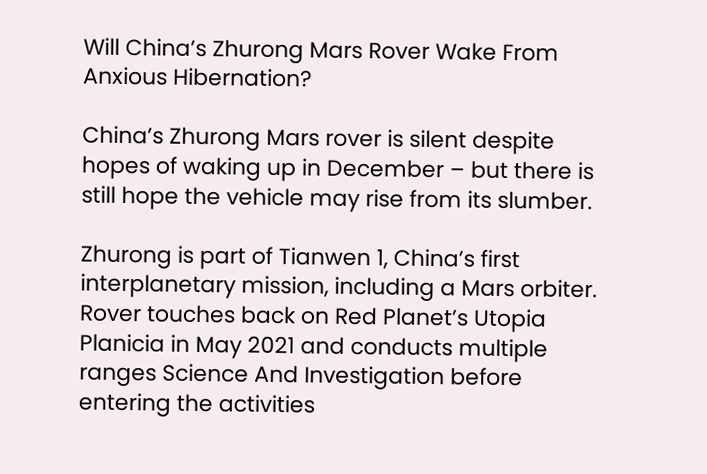Will China’s Zhurong Mars Rover Wake From Anxious Hibernation?

China’s Zhurong Mars rover is silent despite hopes of waking up in December – but there is still hope the vehicle may rise from its slumber.

Zhurong is part of Tianwen 1, China’s first interplanetary mission, including a Mars orbiter. Rover touches back on Red Planet’s Utopia Planicia in May 2021 and conducts multiple ranges Science And Investigation before entering the activities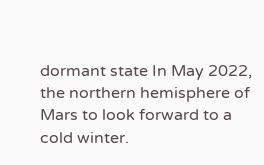dormant state In May 2022, the northern hemisphere of Mars to look forward to a cold winter.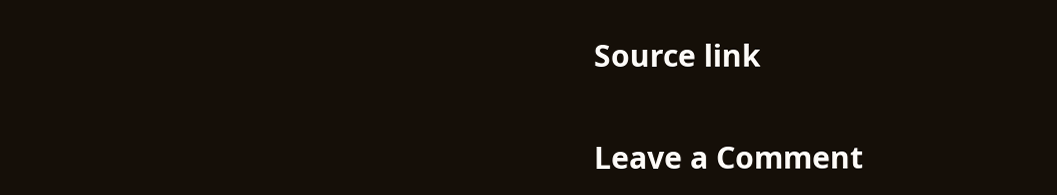Source link

Leave a Comment